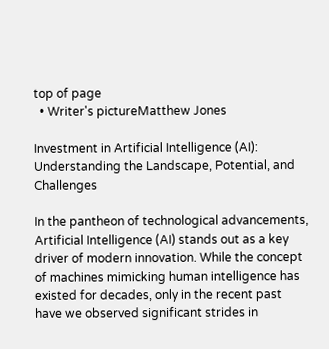top of page
  • Writer's pictureMatthew Jones

Investment in Artificial Intelligence (AI): Understanding the Landscape, Potential, and Challenges

In the pantheon of technological advancements, Artificial Intelligence (AI) stands out as a key driver of modern innovation. While the concept of machines mimicking human intelligence has existed for decades, only in the recent past have we observed significant strides in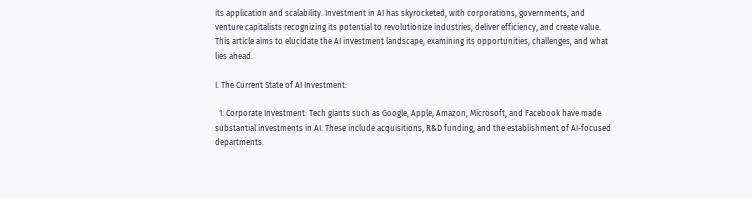its application and scalability. Investment in AI has skyrocketed, with corporations, governments, and venture capitalists recognizing its potential to revolutionize industries, deliver efficiency, and create value. This article aims to elucidate the AI investment landscape, examining its opportunities, challenges, and what lies ahead.

I. The Current State of AI Investment:

  1. Corporate Investment: Tech giants such as Google, Apple, Amazon, Microsoft, and Facebook have made substantial investments in AI. These include acquisitions, R&D funding, and the establishment of AI-focused departments.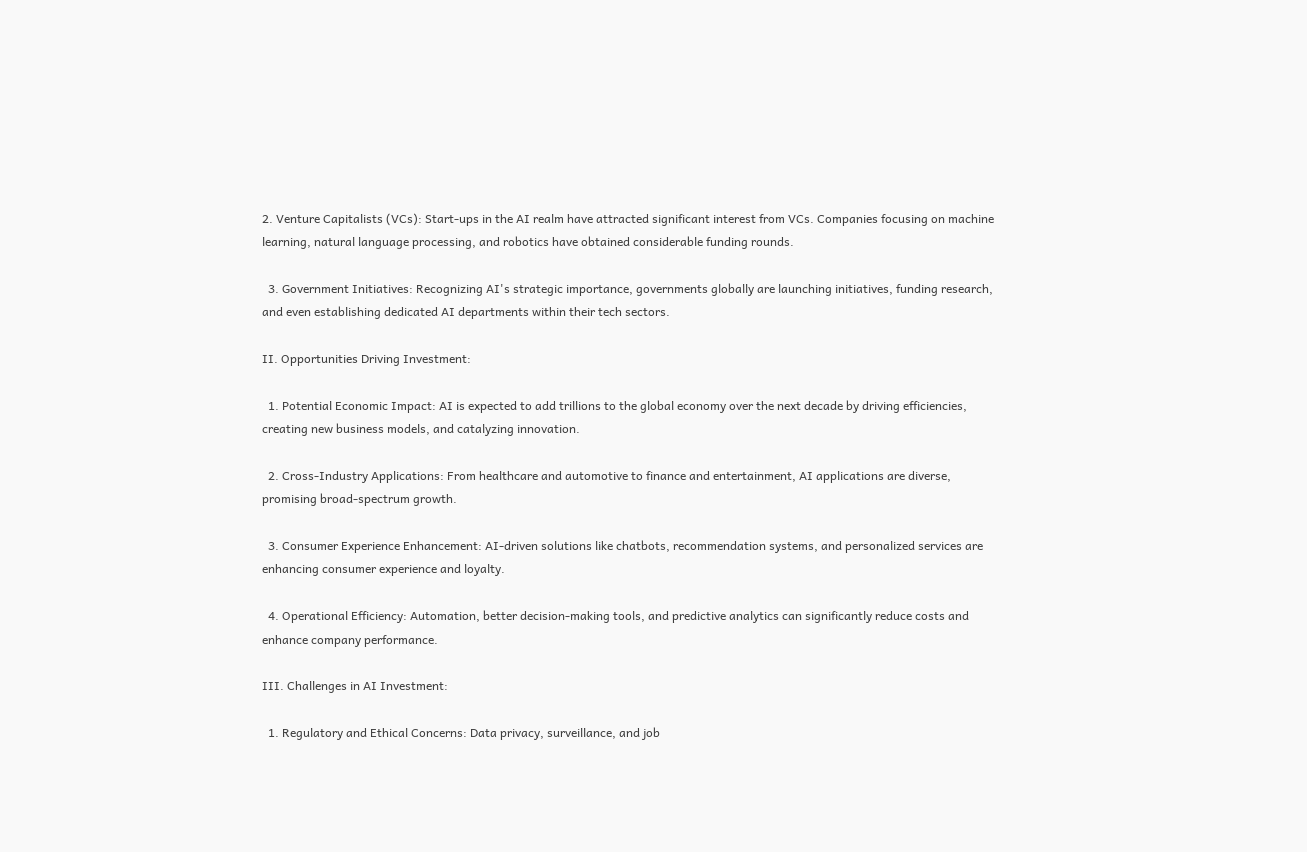2. Venture Capitalists (VCs): Start-ups in the AI realm have attracted significant interest from VCs. Companies focusing on machine learning, natural language processing, and robotics have obtained considerable funding rounds.

  3. Government Initiatives: Recognizing AI's strategic importance, governments globally are launching initiatives, funding research, and even establishing dedicated AI departments within their tech sectors.

II. Opportunities Driving Investment:

  1. Potential Economic Impact: AI is expected to add trillions to the global economy over the next decade by driving efficiencies, creating new business models, and catalyzing innovation.

  2. Cross-Industry Applications: From healthcare and automotive to finance and entertainment, AI applications are diverse, promising broad-spectrum growth.

  3. Consumer Experience Enhancement: AI-driven solutions like chatbots, recommendation systems, and personalized services are enhancing consumer experience and loyalty.

  4. Operational Efficiency: Automation, better decision-making tools, and predictive analytics can significantly reduce costs and enhance company performance.

III. Challenges in AI Investment:

  1. Regulatory and Ethical Concerns: Data privacy, surveillance, and job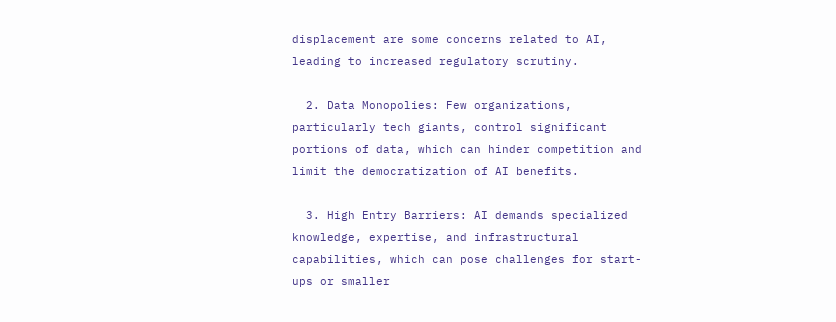displacement are some concerns related to AI, leading to increased regulatory scrutiny.

  2. Data Monopolies: Few organizations, particularly tech giants, control significant portions of data, which can hinder competition and limit the democratization of AI benefits.

  3. High Entry Barriers: AI demands specialized knowledge, expertise, and infrastructural capabilities, which can pose challenges for start-ups or smaller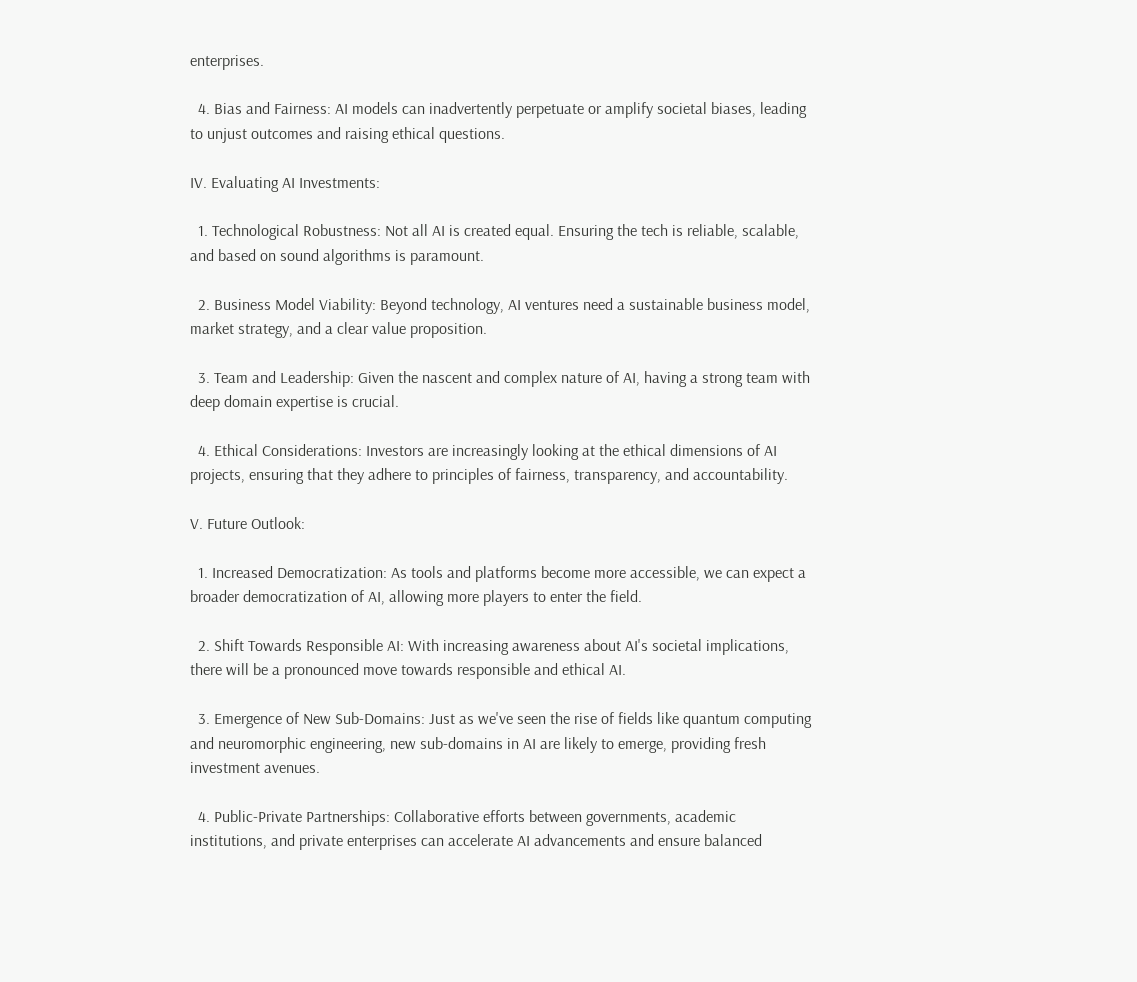enterprises.

  4. Bias and Fairness: AI models can inadvertently perpetuate or amplify societal biases, leading to unjust outcomes and raising ethical questions.

IV. Evaluating AI Investments:

  1. Technological Robustness: Not all AI is created equal. Ensuring the tech is reliable, scalable, and based on sound algorithms is paramount.

  2. Business Model Viability: Beyond technology, AI ventures need a sustainable business model, market strategy, and a clear value proposition.

  3. Team and Leadership: Given the nascent and complex nature of AI, having a strong team with deep domain expertise is crucial.

  4. Ethical Considerations: Investors are increasingly looking at the ethical dimensions of AI projects, ensuring that they adhere to principles of fairness, transparency, and accountability.

V. Future Outlook:

  1. Increased Democratization: As tools and platforms become more accessible, we can expect a broader democratization of AI, allowing more players to enter the field.

  2. Shift Towards Responsible AI: With increasing awareness about AI's societal implications, there will be a pronounced move towards responsible and ethical AI.

  3. Emergence of New Sub-Domains: Just as we've seen the rise of fields like quantum computing and neuromorphic engineering, new sub-domains in AI are likely to emerge, providing fresh investment avenues.

  4. Public-Private Partnerships: Collaborative efforts between governments, academic institutions, and private enterprises can accelerate AI advancements and ensure balanced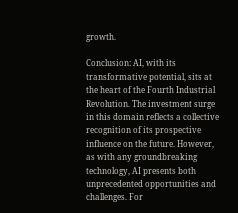growth.

Conclusion: AI, with its transformative potential, sits at the heart of the Fourth Industrial Revolution. The investment surge in this domain reflects a collective recognition of its prospective influence on the future. However, as with any groundbreaking technology, AI presents both unprecedented opportunities and challenges. For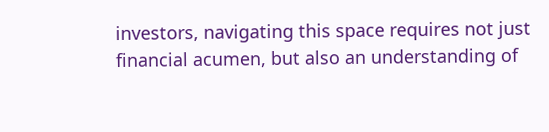investors, navigating this space requires not just financial acumen, but also an understanding of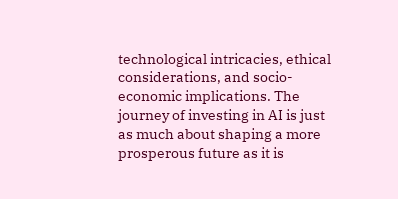technological intricacies, ethical considerations, and socio-economic implications. The journey of investing in AI is just as much about shaping a more prosperous future as it is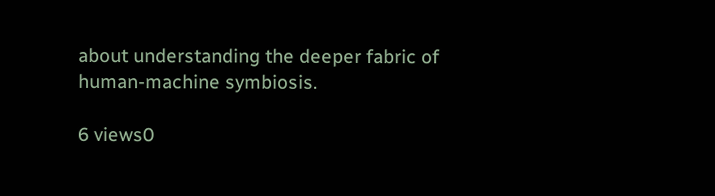about understanding the deeper fabric of human-machine symbiosis.

6 views0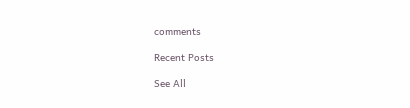comments

Recent Posts

See All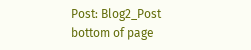Post: Blog2_Post
bottom of page